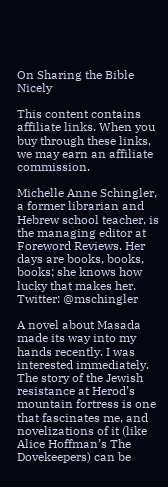On Sharing the Bible Nicely

This content contains affiliate links. When you buy through these links, we may earn an affiliate commission.

Michelle Anne Schingler, a former librarian and Hebrew school teacher, is the managing editor at Foreword Reviews. Her days are books, books, books; she knows how lucky that makes her.  Twitter: @mschingler

A novel about Masada made its way into my hands recently. I was interested immediately. The story of the Jewish resistance at Herod’s mountain fortress is one that fascinates me, and novelizations of it (like Alice Hoffman’s The Dovekeepers) can be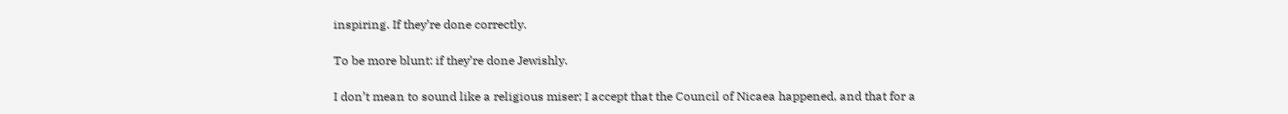inspiring. If they’re done correctly.

To be more blunt: if they’re done Jewishly.

I don’t mean to sound like a religious miser; I accept that the Council of Nicaea happened, and that for a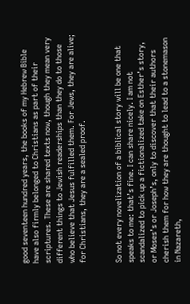good seventeen hundred years, the books of my Hebrew Bible have also firmly belonged to Christians as part of their scriptures. These are shared texts now, though they mean very different things to Jewish readerships than they do to those who believe that Jesus fulfilled them. For Jews, they are alive; for Christians, they are a sealed proof.


So not every novelization of a biblical story will be one that speaks to me: that’s fine. I can share nicely. I am not scandalized to pick up a fictionalized take on Esther’s story, or Moses’s or Joseph’s, only to discover that their authors cherish them for how they are thought to lead to a stonemason in Nazareth,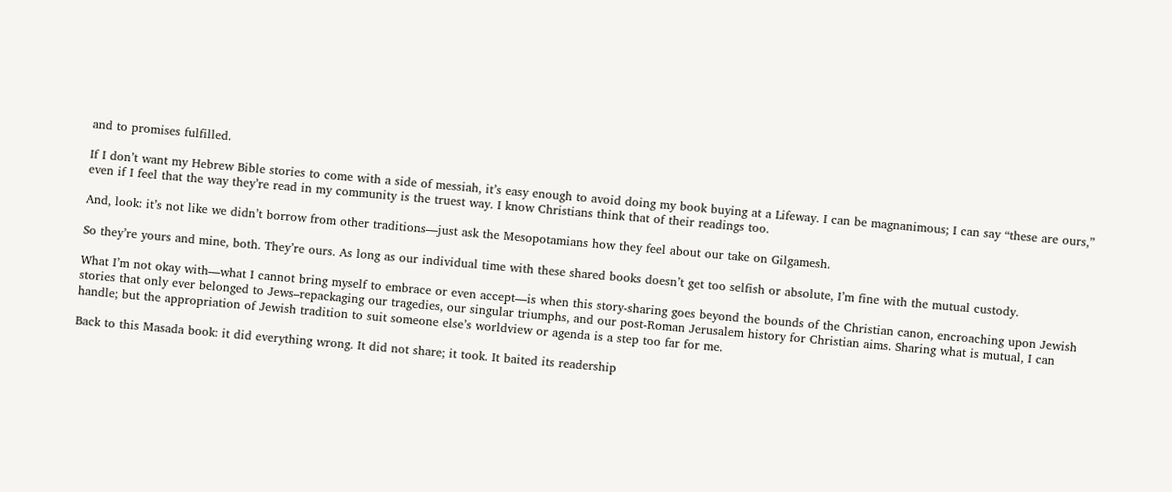and to promises fulfilled.

If I don’t want my Hebrew Bible stories to come with a side of messiah, it’s easy enough to avoid doing my book buying at a Lifeway. I can be magnanimous; I can say “these are ours,” even if I feel that the way they’re read in my community is the truest way. I know Christians think that of their readings too.

And, look: it’s not like we didn’t borrow from other traditions—just ask the Mesopotamians how they feel about our take on Gilgamesh.

So they’re yours and mine, both. They’re ours. As long as our individual time with these shared books doesn’t get too selfish or absolute, I’m fine with the mutual custody.

What I’m not okay with—what I cannot bring myself to embrace or even accept—is when this story-sharing goes beyond the bounds of the Christian canon, encroaching upon Jewish stories that only ever belonged to Jews–repackaging our tragedies, our singular triumphs, and our post-Roman Jerusalem history for Christian aims. Sharing what is mutual, I can handle; but the appropriation of Jewish tradition to suit someone else’s worldview or agenda is a step too far for me.

Back to this Masada book: it did everything wrong. It did not share; it took. It baited its readership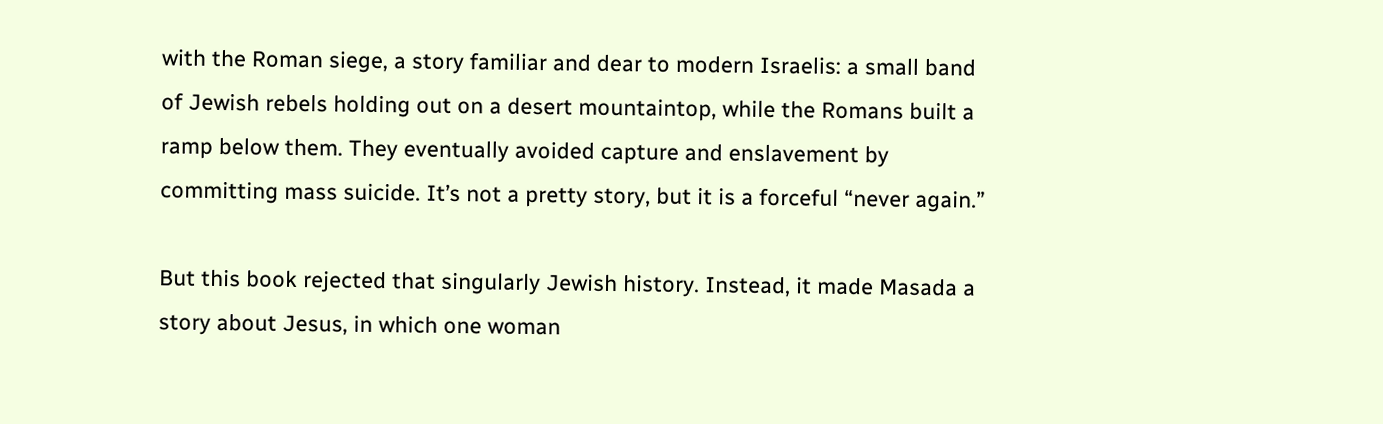with the Roman siege, a story familiar and dear to modern Israelis: a small band of Jewish rebels holding out on a desert mountaintop, while the Romans built a ramp below them. They eventually avoided capture and enslavement by committing mass suicide. It’s not a pretty story, but it is a forceful “never again.”

But this book rejected that singularly Jewish history. Instead, it made Masada a story about Jesus, in which one woman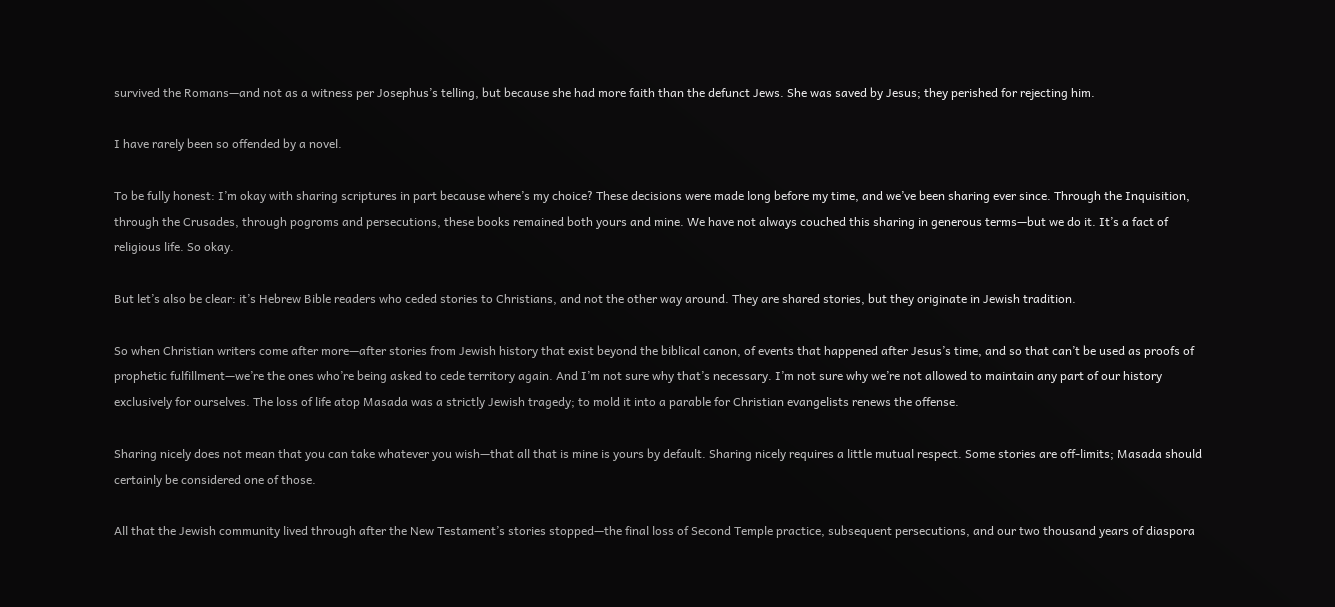survived the Romans—and not as a witness per Josephus’s telling, but because she had more faith than the defunct Jews. She was saved by Jesus; they perished for rejecting him.

I have rarely been so offended by a novel.

To be fully honest: I’m okay with sharing scriptures in part because where’s my choice? These decisions were made long before my time, and we’ve been sharing ever since. Through the Inquisition, through the Crusades, through pogroms and persecutions, these books remained both yours and mine. We have not always couched this sharing in generous terms—but we do it. It’s a fact of religious life. So okay.

But let’s also be clear: it’s Hebrew Bible readers who ceded stories to Christians, and not the other way around. They are shared stories, but they originate in Jewish tradition.

So when Christian writers come after more—after stories from Jewish history that exist beyond the biblical canon, of events that happened after Jesus’s time, and so that can’t be used as proofs of prophetic fulfillment—we’re the ones who’re being asked to cede territory again. And I’m not sure why that’s necessary. I’m not sure why we’re not allowed to maintain any part of our history exclusively for ourselves. The loss of life atop Masada was a strictly Jewish tragedy; to mold it into a parable for Christian evangelists renews the offense.

Sharing nicely does not mean that you can take whatever you wish—that all that is mine is yours by default. Sharing nicely requires a little mutual respect. Some stories are off-limits; Masada should certainly be considered one of those.

All that the Jewish community lived through after the New Testament’s stories stopped—the final loss of Second Temple practice, subsequent persecutions, and our two thousand years of diaspora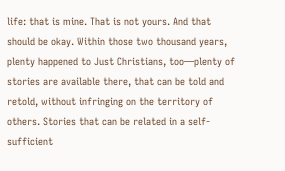life: that is mine. That is not yours. And that should be okay. Within those two thousand years, plenty happened to Just Christians, too—plenty of stories are available there, that can be told and retold, without infringing on the territory of others. Stories that can be related in a self-sufficient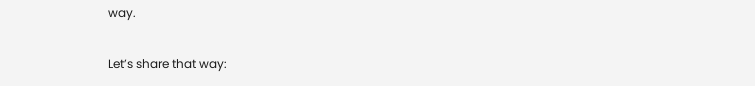way.

Let’s share that way: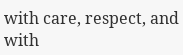with care, respect, and with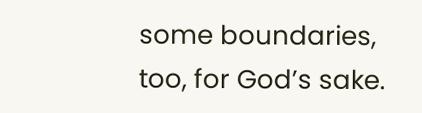some boundaries, too, for God’s sake.